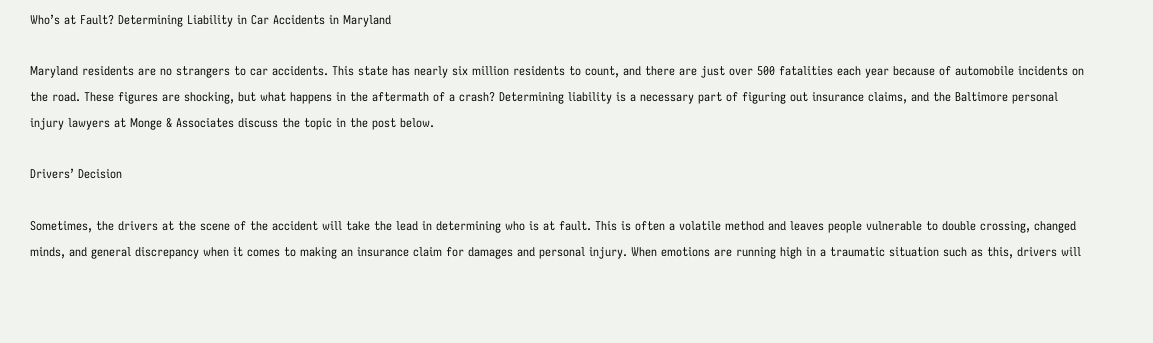Who’s at Fault? Determining Liability in Car Accidents in Maryland

Maryland residents are no strangers to car accidents. This state has nearly six million residents to count, and there are just over 500 fatalities each year because of automobile incidents on the road. These figures are shocking, but what happens in the aftermath of a crash? Determining liability is a necessary part of figuring out insurance claims, and the Baltimore personal injury lawyers at Monge & Associates discuss the topic in the post below.

Drivers’ Decision

Sometimes, the drivers at the scene of the accident will take the lead in determining who is at fault. This is often a volatile method and leaves people vulnerable to double crossing, changed minds, and general discrepancy when it comes to making an insurance claim for damages and personal injury. When emotions are running high in a traumatic situation such as this, drivers will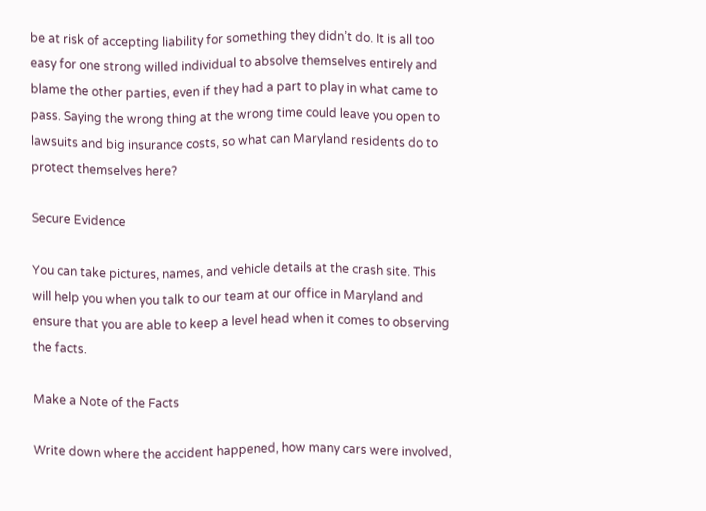be at risk of accepting liability for something they didn’t do. It is all too easy for one strong willed individual to absolve themselves entirely and blame the other parties, even if they had a part to play in what came to pass. Saying the wrong thing at the wrong time could leave you open to lawsuits and big insurance costs, so what can Maryland residents do to protect themselves here?

Secure Evidence

You can take pictures, names, and vehicle details at the crash site. This will help you when you talk to our team at our office in Maryland and ensure that you are able to keep a level head when it comes to observing the facts.

Make a Note of the Facts

Write down where the accident happened, how many cars were involved,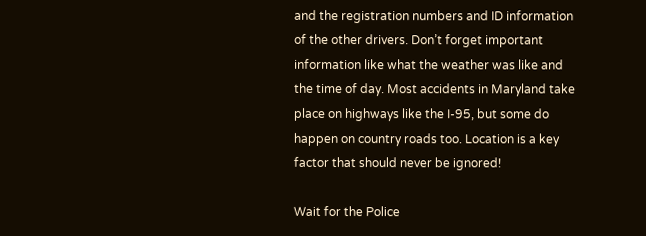and the registration numbers and ID information of the other drivers. Don’t forget important information like what the weather was like and the time of day. Most accidents in Maryland take place on highways like the I-95, but some do happen on country roads too. Location is a key factor that should never be ignored!

Wait for the Police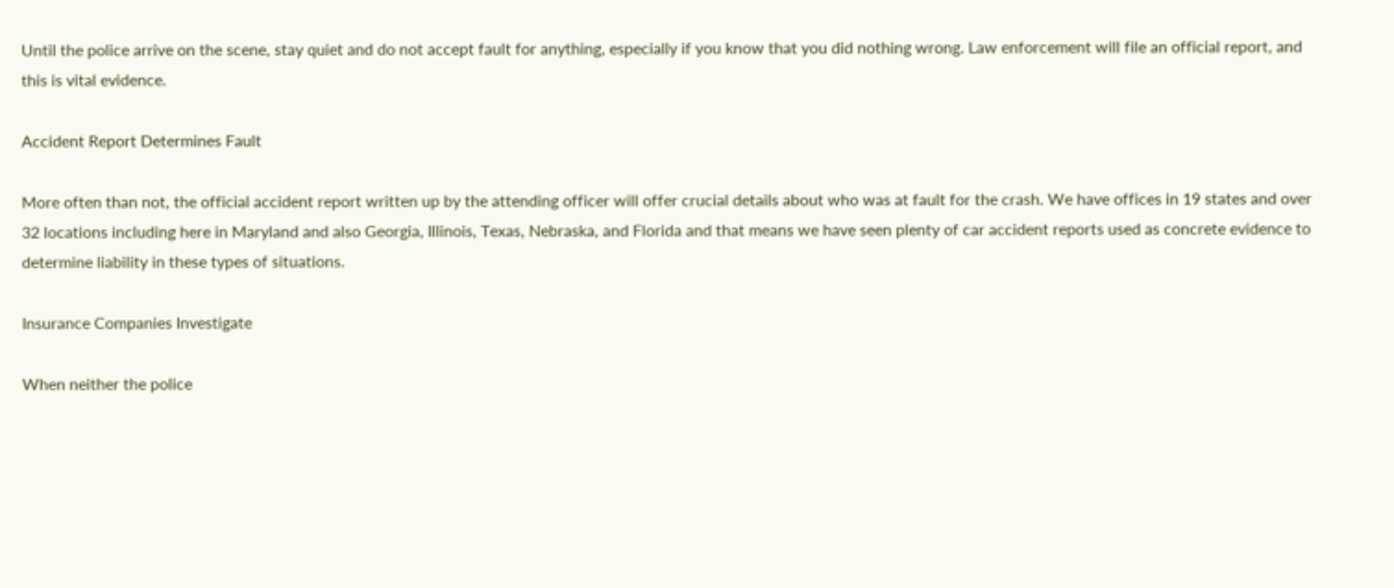Until the police arrive on the scene, stay quiet and do not accept fault for anything, especially if you know that you did nothing wrong. Law enforcement will file an official report, and this is vital evidence.

Accident Report Determines Fault

More often than not, the official accident report written up by the attending officer will offer crucial details about who was at fault for the crash. We have offices in 19 states and over 32 locations including here in Maryland and also Georgia, Illinois, Texas, Nebraska, and Florida and that means we have seen plenty of car accident reports used as concrete evidence to determine liability in these types of situations.

Insurance Companies Investigate

When neither the police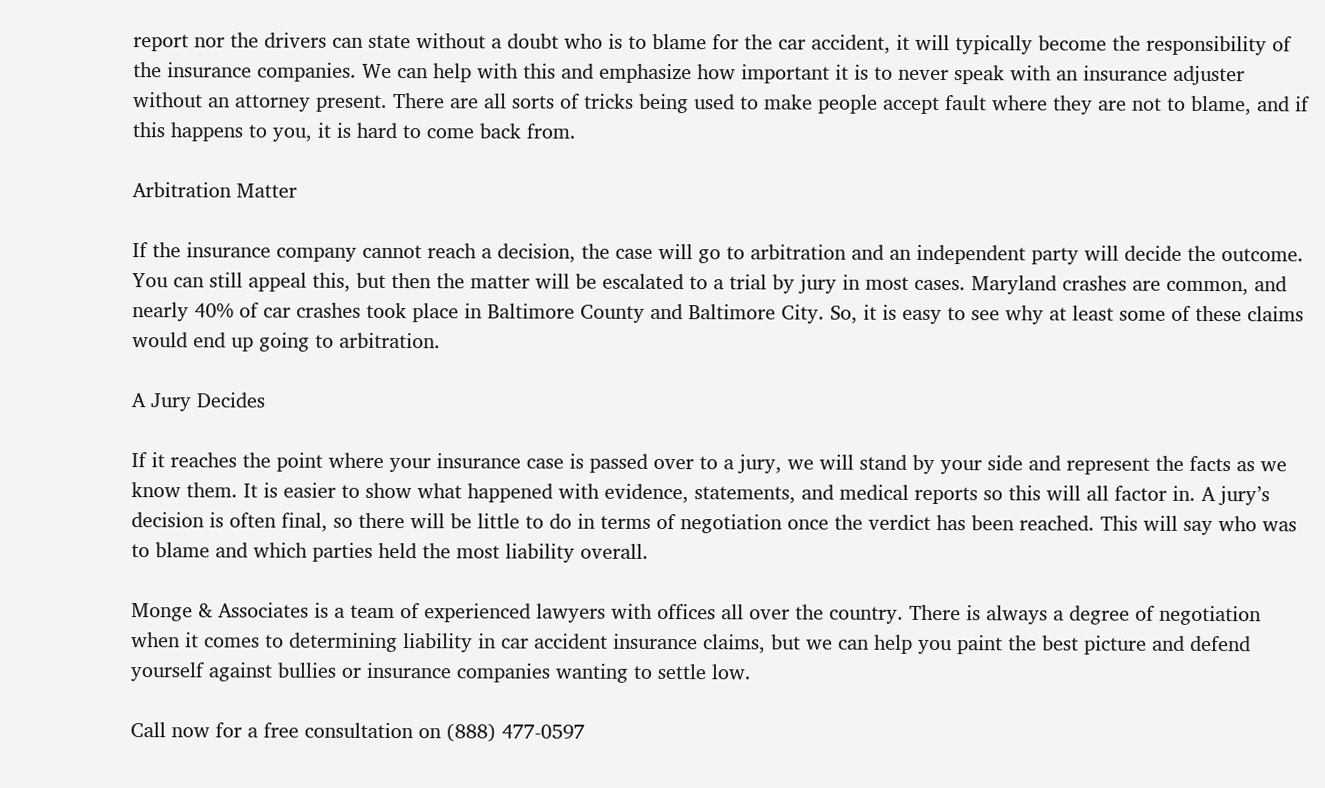report nor the drivers can state without a doubt who is to blame for the car accident, it will typically become the responsibility of the insurance companies. We can help with this and emphasize how important it is to never speak with an insurance adjuster without an attorney present. There are all sorts of tricks being used to make people accept fault where they are not to blame, and if this happens to you, it is hard to come back from.

Arbitration Matter

If the insurance company cannot reach a decision, the case will go to arbitration and an independent party will decide the outcome. You can still appeal this, but then the matter will be escalated to a trial by jury in most cases. Maryland crashes are common, and nearly 40% of car crashes took place in Baltimore County and Baltimore City. So, it is easy to see why at least some of these claims would end up going to arbitration.

A Jury Decides

If it reaches the point where your insurance case is passed over to a jury, we will stand by your side and represent the facts as we know them. It is easier to show what happened with evidence, statements, and medical reports so this will all factor in. A jury’s decision is often final, so there will be little to do in terms of negotiation once the verdict has been reached. This will say who was to blame and which parties held the most liability overall.

Monge & Associates is a team of experienced lawyers with offices all over the country. There is always a degree of negotiation when it comes to determining liability in car accident insurance claims, but we can help you paint the best picture and defend yourself against bullies or insurance companies wanting to settle low.

Call now for a free consultation on (888) 477-0597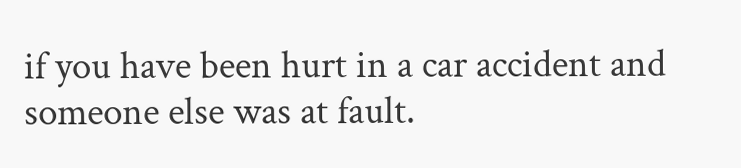if you have been hurt in a car accident and someone else was at fault.